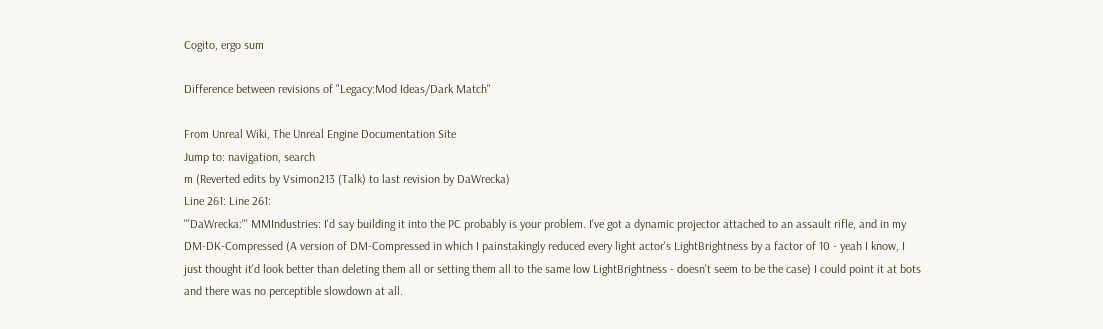Cogito, ergo sum

Difference between revisions of "Legacy:Mod Ideas/Dark Match"

From Unreal Wiki, The Unreal Engine Documentation Site
Jump to: navigation, search
m (Reverted edits by Vsimon213 (Talk) to last revision by DaWrecka)
Line 261: Line 261:
'''DaWrecka:''' MMIndustries: I'd say building it into the PC probably is your problem. I've got a dynamic projector attached to an assault rifle, and in my DM-DK-Compressed (A version of DM-Compressed in which I painstakingly reduced every light actor's LightBrightness by a factor of 10 - yeah I know, I just thought it'd look better than deleting them all or setting them all to the same low LightBrightness - doesn't seem to be the case) I could point it at bots and there was no perceptible slowdown at all.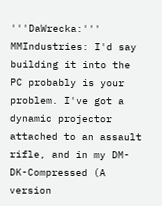'''DaWrecka:''' MMIndustries: I'd say building it into the PC probably is your problem. I've got a dynamic projector attached to an assault rifle, and in my DM-DK-Compressed (A version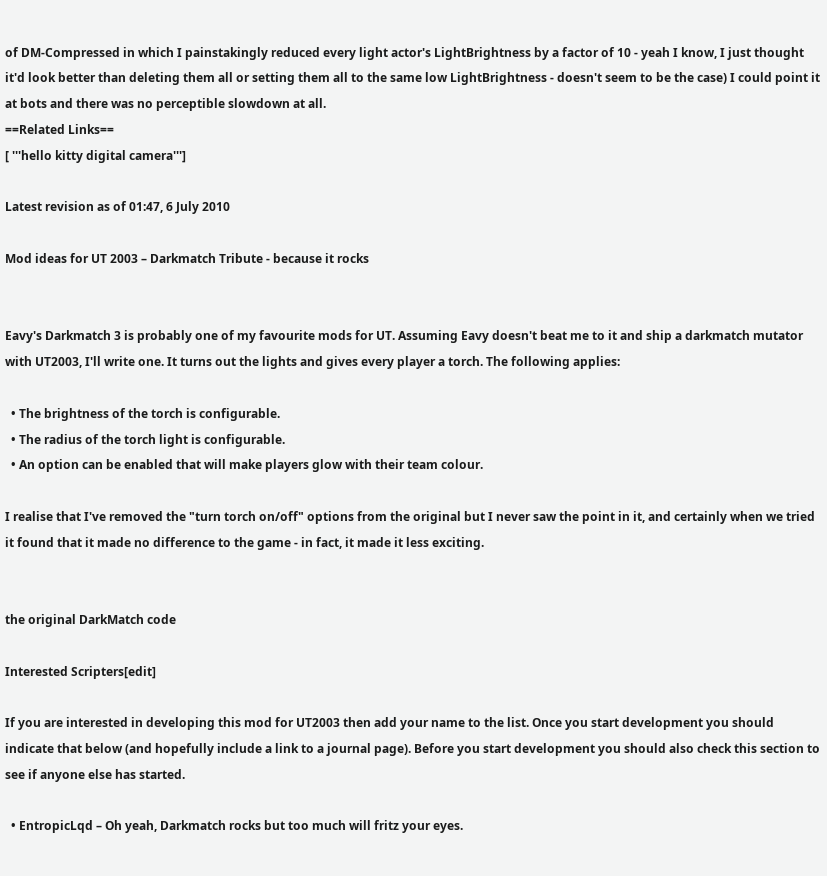of DM-Compressed in which I painstakingly reduced every light actor's LightBrightness by a factor of 10 - yeah I know, I just thought it'd look better than deleting them all or setting them all to the same low LightBrightness - doesn't seem to be the case) I could point it at bots and there was no perceptible slowdown at all.
==Related Links==
[ '''hello kitty digital camera''']

Latest revision as of 01:47, 6 July 2010

Mod ideas for UT 2003 – Darkmatch Tribute - because it rocks


Eavy's Darkmatch 3 is probably one of my favourite mods for UT. Assuming Eavy doesn't beat me to it and ship a darkmatch mutator with UT2003, I'll write one. It turns out the lights and gives every player a torch. The following applies:

  • The brightness of the torch is configurable.
  • The radius of the torch light is configurable.
  • An option can be enabled that will make players glow with their team colour.

I realise that I've removed the "turn torch on/off" options from the original but I never saw the point in it, and certainly when we tried it found that it made no difference to the game - in fact, it made it less exciting.


the original DarkMatch code

Interested Scripters[edit]

If you are interested in developing this mod for UT2003 then add your name to the list. Once you start development you should indicate that below (and hopefully include a link to a journal page). Before you start development you should also check this section to see if anyone else has started.

  • EntropicLqd – Oh yeah, Darkmatch rocks but too much will fritz your eyes.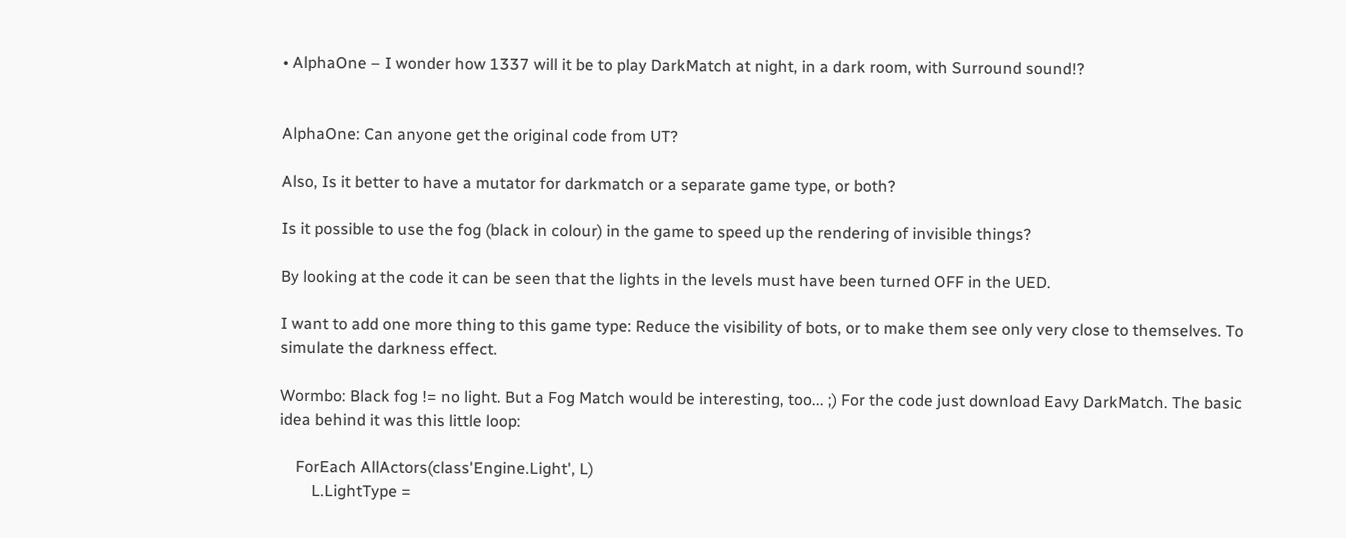• AlphaOne – I wonder how 1337 will it be to play DarkMatch at night, in a dark room, with Surround sound!?


AlphaOne: Can anyone get the original code from UT?

Also, Is it better to have a mutator for darkmatch or a separate game type, or both?

Is it possible to use the fog (black in colour) in the game to speed up the rendering of invisible things?

By looking at the code it can be seen that the lights in the levels must have been turned OFF in the UED.

I want to add one more thing to this game type: Reduce the visibility of bots, or to make them see only very close to themselves. To simulate the darkness effect.

Wormbo: Black fog != no light. But a Fog Match would be interesting, too... ;) For the code just download Eavy DarkMatch. The basic idea behind it was this little loop:

    ForEach AllActors(class'Engine.Light', L)
        L.LightType =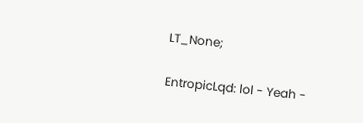LT_None;

EntropicLqd: lol - Yeah -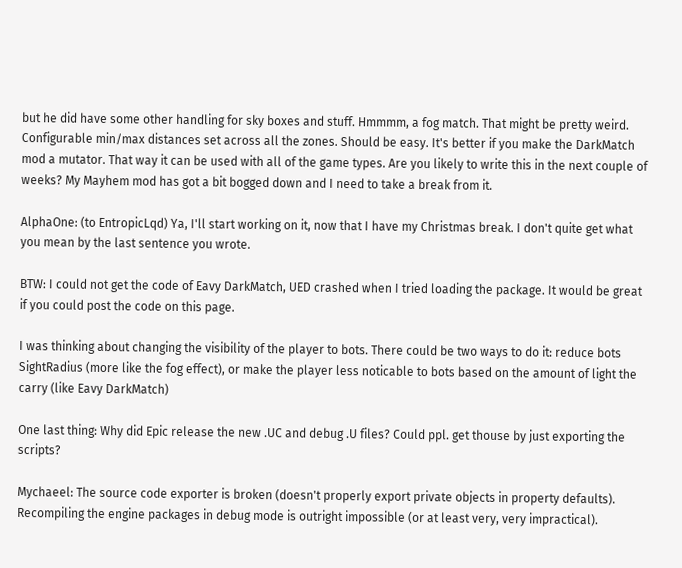but he did have some other handling for sky boxes and stuff. Hmmmm, a fog match. That might be pretty weird. Configurable min/max distances set across all the zones. Should be easy. It's better if you make the DarkMatch mod a mutator. That way it can be used with all of the game types. Are you likely to write this in the next couple of weeks? My Mayhem mod has got a bit bogged down and I need to take a break from it.

AlphaOne: (to EntropicLqd) Ya, I'll start working on it, now that I have my Christmas break. I don't quite get what you mean by the last sentence you wrote.

BTW: I could not get the code of Eavy DarkMatch, UED crashed when I tried loading the package. It would be great if you could post the code on this page.

I was thinking about changing the visibility of the player to bots. There could be two ways to do it: reduce bots SightRadius (more like the fog effect), or make the player less noticable to bots based on the amount of light the carry (like Eavy DarkMatch)

One last thing: Why did Epic release the new .UC and debug .U files? Could ppl. get thouse by just exporting the scripts?

Mychaeel: The source code exporter is broken (doesn't properly export private objects in property defaults). Recompiling the engine packages in debug mode is outright impossible (or at least very, very impractical).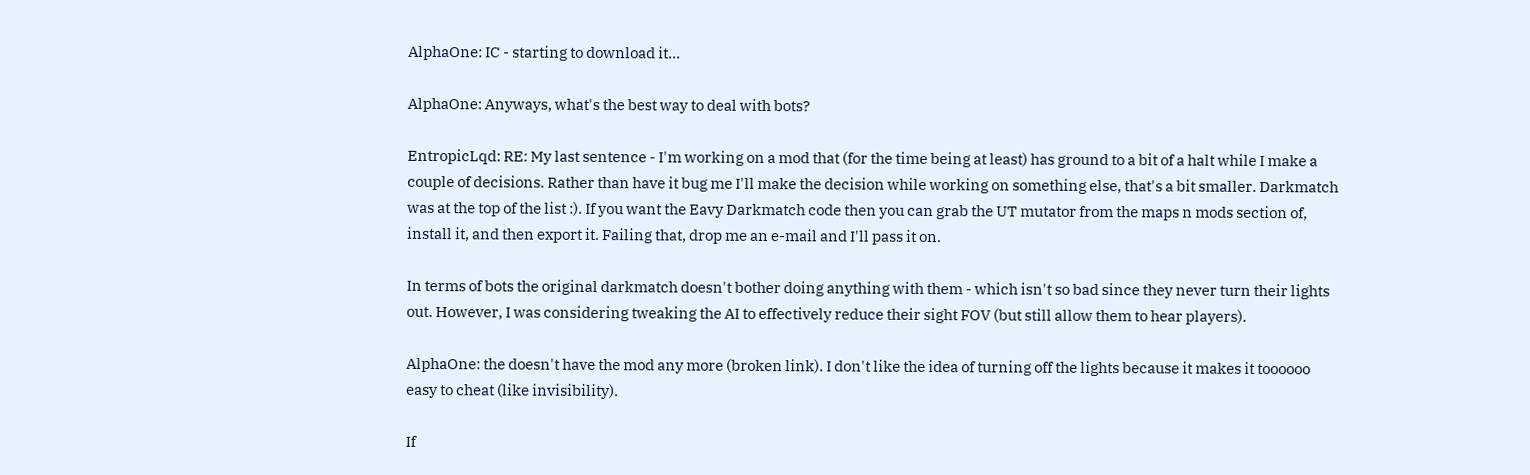AlphaOne: IC - starting to download it...

AlphaOne: Anyways, what's the best way to deal with bots?

EntropicLqd: RE: My last sentence - I'm working on a mod that (for the time being at least) has ground to a bit of a halt while I make a couple of decisions. Rather than have it bug me I'll make the decision while working on something else, that's a bit smaller. Darkmatch was at the top of the list :). If you want the Eavy Darkmatch code then you can grab the UT mutator from the maps n mods section of, install it, and then export it. Failing that, drop me an e-mail and I'll pass it on.

In terms of bots the original darkmatch doesn't bother doing anything with them - which isn't so bad since they never turn their lights out. However, I was considering tweaking the AI to effectively reduce their sight FOV (but still allow them to hear players).

AlphaOne: the doesn't have the mod any more (broken link). I don't like the idea of turning off the lights because it makes it toooooo easy to cheat (like invisibility).

If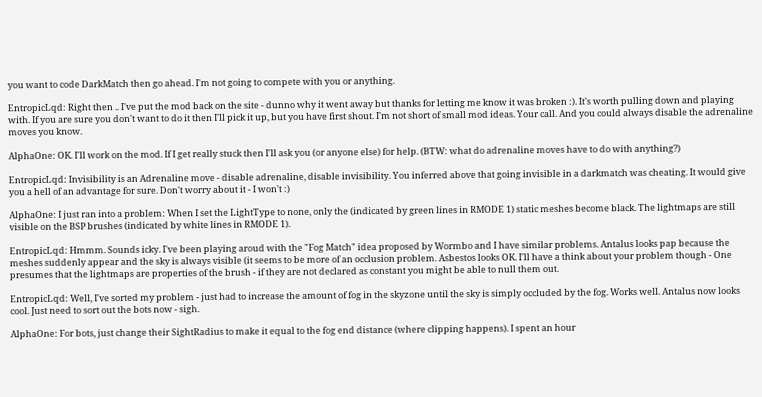you want to code DarkMatch then go ahead. I'm not going to compete with you or anything.

EntropicLqd: Right then .. I've put the mod back on the site - dunno why it went away but thanks for letting me know it was broken :). It's worth pulling down and playing with. If you are sure you don't want to do it then I'll pick it up, but you have first shout. I'm not short of small mod ideas. Your call. And you could always disable the adrenaline moves you know.

AlphaOne: OK. I'll work on the mod. If I get really stuck then I'll ask you (or anyone else) for help. (BTW: what do adrenaline moves have to do with anything?)

EntropicLqd: Invisibility is an Adrenaline move - disable adrenaline, disable invisibility. You inferred above that going invisible in a darkmatch was cheating. It would give you a hell of an advantage for sure. Don't worry about it - I won't :)

AlphaOne: I just ran into a problem: When I set the LightType to none, only the (indicated by green lines in RMODE 1) static meshes become black. The lightmaps are still visible on the BSP brushes (indicated by white lines in RMODE 1).

EntropicLqd: Hmmm. Sounds icky. I've been playing aroud with the "Fog Match" idea proposed by Wormbo and I have similar problems. Antalus looks pap because the meshes suddenly appear and the sky is always visible (it seems to be more of an occlusion problem. Asbestos looks OK. I'll have a think about your problem though - One presumes that the lightmaps are properties of the brush - if they are not declared as constant you might be able to null them out.

EntropicLqd: Well, I've sorted my problem - just had to increase the amount of fog in the skyzone until the sky is simply occluded by the fog. Works well. Antalus now looks cool. Just need to sort out the bots now - sigh.

AlphaOne: For bots, just change their SightRadius to make it equal to the fog end distance (where clipping happens). I spent an hour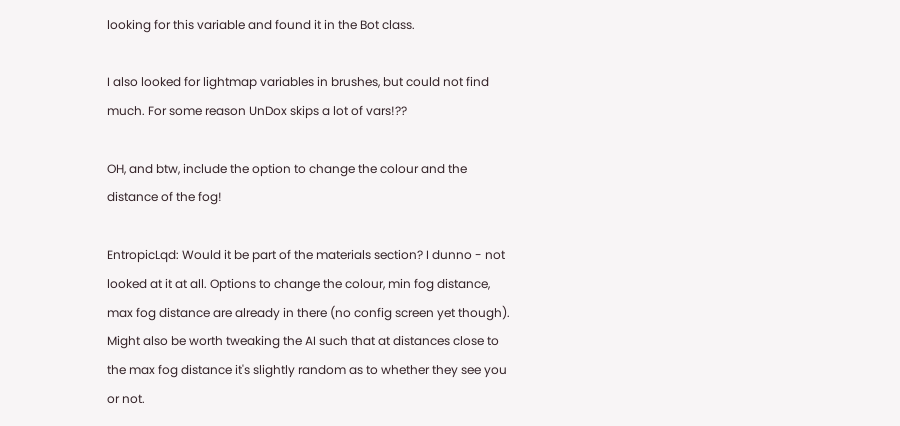looking for this variable and found it in the Bot class.

I also looked for lightmap variables in brushes, but could not find much. For some reason UnDox skips a lot of vars!??

OH, and btw, include the option to change the colour and the distance of the fog!

EntropicLqd: Would it be part of the materials section? I dunno - not looked at it at all. Options to change the colour, min fog distance, max fog distance are already in there (no config screen yet though). Might also be worth tweaking the AI such that at distances close to the max fog distance it's slightly random as to whether they see you or not.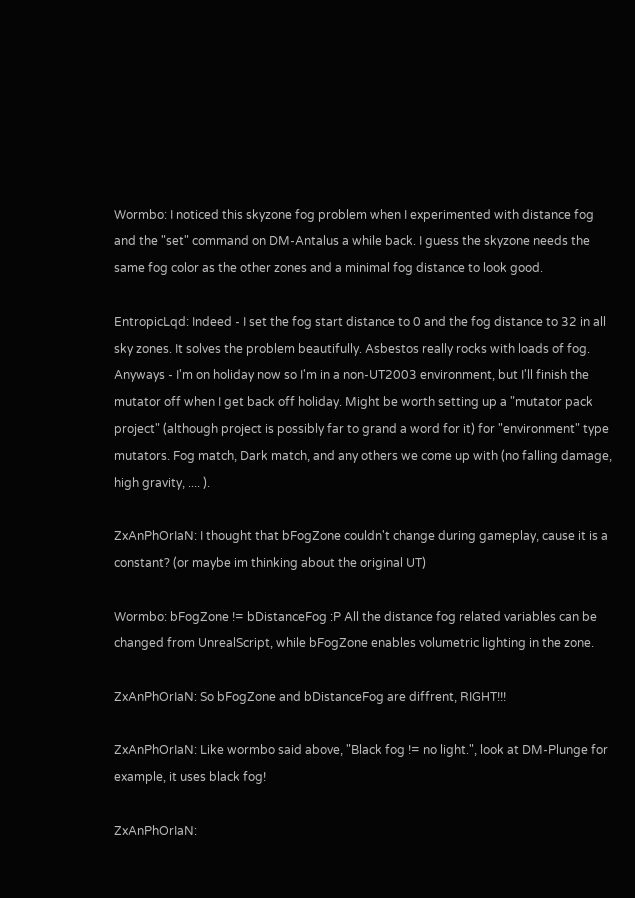Wormbo: I noticed this skyzone fog problem when I experimented with distance fog and the "set" command on DM-Antalus a while back. I guess the skyzone needs the same fog color as the other zones and a minimal fog distance to look good.

EntropicLqd: Indeed - I set the fog start distance to 0 and the fog distance to 32 in all sky zones. It solves the problem beautifully. Asbestos really rocks with loads of fog. Anyways - I'm on holiday now so I'm in a non-UT2003 environment, but I'll finish the mutator off when I get back off holiday. Might be worth setting up a "mutator pack project" (although project is possibly far to grand a word for it) for "environment" type mutators. Fog match, Dark match, and any others we come up with (no falling damage, high gravity, .... ).

ZxAnPhOrIaN: I thought that bFogZone couldn't change during gameplay, cause it is a constant? (or maybe im thinking about the original UT)

Wormbo: bFogZone != bDistanceFog :P All the distance fog related variables can be changed from UnrealScript, while bFogZone enables volumetric lighting in the zone.

ZxAnPhOrIaN: So bFogZone and bDistanceFog are diffrent, RIGHT!!!

ZxAnPhOrIaN: Like wormbo said above, "Black fog != no light.", look at DM-Plunge for example, it uses black fog!

ZxAnPhOrIaN: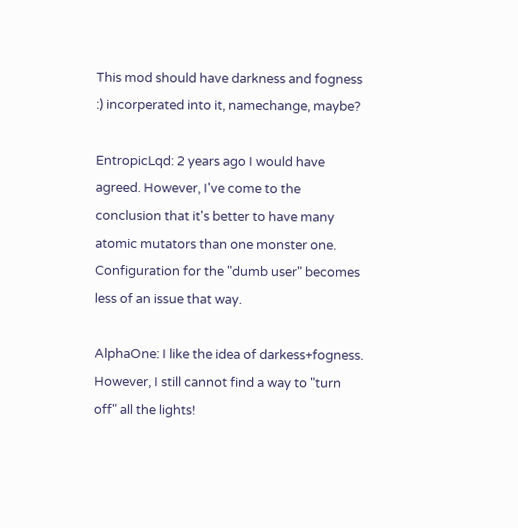This mod should have darkness and fogness :) incorperated into it, namechange, maybe?

EntropicLqd: 2 years ago I would have agreed. However, I've come to the conclusion that it's better to have many atomic mutators than one monster one. Configuration for the "dumb user" becomes less of an issue that way.

AlphaOne: I like the idea of darkess+fogness. However, I still cannot find a way to "turn off" all the lights!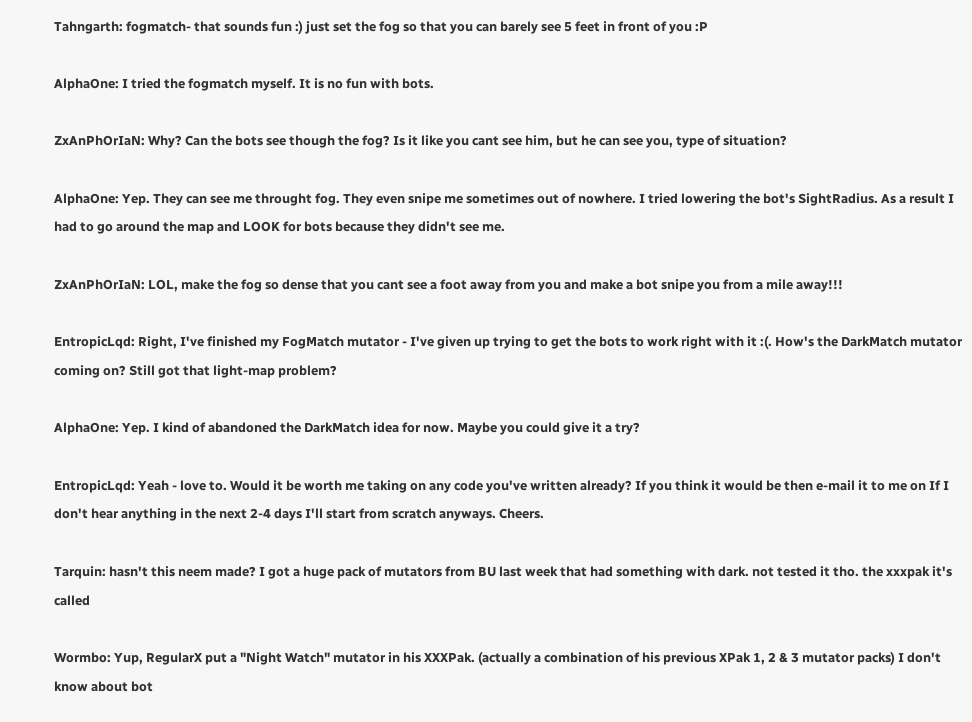Tahngarth: fogmatch- that sounds fun :) just set the fog so that you can barely see 5 feet in front of you :P

AlphaOne: I tried the fogmatch myself. It is no fun with bots.

ZxAnPhOrIaN: Why? Can the bots see though the fog? Is it like you cant see him, but he can see you, type of situation?

AlphaOne: Yep. They can see me throught fog. They even snipe me sometimes out of nowhere. I tried lowering the bot's SightRadius. As a result I had to go around the map and LOOK for bots because they didn't see me.

ZxAnPhOrIaN: LOL, make the fog so dense that you cant see a foot away from you and make a bot snipe you from a mile away!!!

EntropicLqd: Right, I've finished my FogMatch mutator - I've given up trying to get the bots to work right with it :(. How's the DarkMatch mutator coming on? Still got that light-map problem?

AlphaOne: Yep. I kind of abandoned the DarkMatch idea for now. Maybe you could give it a try?

EntropicLqd: Yeah - love to. Would it be worth me taking on any code you've written already? If you think it would be then e-mail it to me on If I don't hear anything in the next 2-4 days I'll start from scratch anyways. Cheers.

Tarquin: hasn't this neem made? I got a huge pack of mutators from BU last week that had something with dark. not tested it tho. the xxxpak it's called

Wormbo: Yup, RegularX put a "Night Watch" mutator in his XXXPak. (actually a combination of his previous XPak 1, 2 & 3 mutator packs) I don't know about bot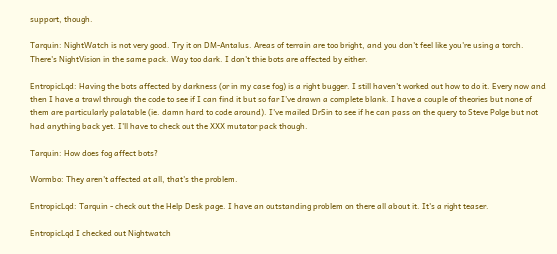support, though.

Tarquin: NightWatch is not very good. Try it on DM-Antalus. Areas of terrain are too bright, and you don't feel like you're using a torch. There's NightVision in the same pack. Way too dark. I don't thie bots are affected by either.

EntropicLqd: Having the bots affected by darkness (or in my case fog) is a right bugger. I still haven't worked out how to do it. Every now and then I have a trawl through the code to see if I can find it but so far I've drawn a complete blank. I have a couple of theories but none of them are particularly palatable (ie. damn hard to code around). I've mailed DrSin to see if he can pass on the query to Steve Polge but not had anything back yet. I'll have to check out the XXX mutator pack though.

Tarquin: How does fog affect bots?

Wormbo: They aren't affected at all, that's the problem.

EntropicLqd: Tarquin - check out the Help Desk page. I have an outstanding problem on there all about it. It's a right teaser.

EntropicLqd I checked out Nightwatch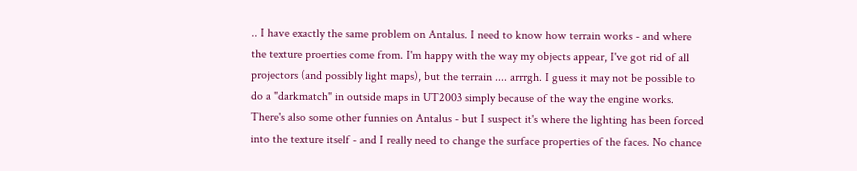.. I have exactly the same problem on Antalus. I need to know how terrain works - and where the texture proerties come from. I'm happy with the way my objects appear, I've got rid of all projectors (and possibly light maps), but the terrain .... arrrgh. I guess it may not be possible to do a "darkmatch" in outside maps in UT2003 simply because of the way the engine works. There's also some other funnies on Antalus - but I suspect it's where the lighting has been forced into the texture itself - and I really need to change the surface properties of the faces. No chance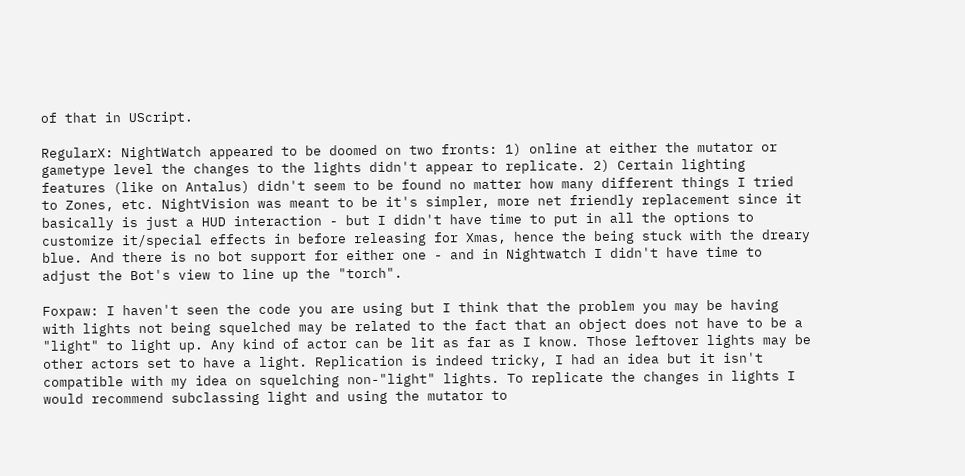of that in UScript.

RegularX: NightWatch appeared to be doomed on two fronts: 1) online at either the mutator or gametype level the changes to the lights didn't appear to replicate. 2) Certain lighting features (like on Antalus) didn't seem to be found no matter how many different things I tried to Zones, etc. NightVision was meant to be it's simpler, more net friendly replacement since it basically is just a HUD interaction - but I didn't have time to put in all the options to customize it/special effects in before releasing for Xmas, hence the being stuck with the dreary blue. And there is no bot support for either one - and in Nightwatch I didn't have time to adjust the Bot's view to line up the "torch".

Foxpaw: I haven't seen the code you are using but I think that the problem you may be having with lights not being squelched may be related to the fact that an object does not have to be a "light" to light up. Any kind of actor can be lit as far as I know. Those leftover lights may be other actors set to have a light. Replication is indeed tricky, I had an idea but it isn't compatible with my idea on squelching non-"light" lights. To replicate the changes in lights I would recommend subclassing light and using the mutator to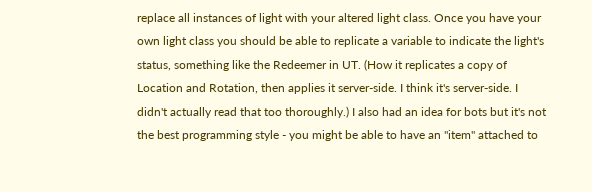replace all instances of light with your altered light class. Once you have your own light class you should be able to replicate a variable to indicate the light's status, something like the Redeemer in UT. (How it replicates a copy of Location and Rotation, then applies it server-side. I think it's server-side. I didn't actually read that too thoroughly.) I also had an idea for bots but it's not the best programming style - you might be able to have an "item" attached to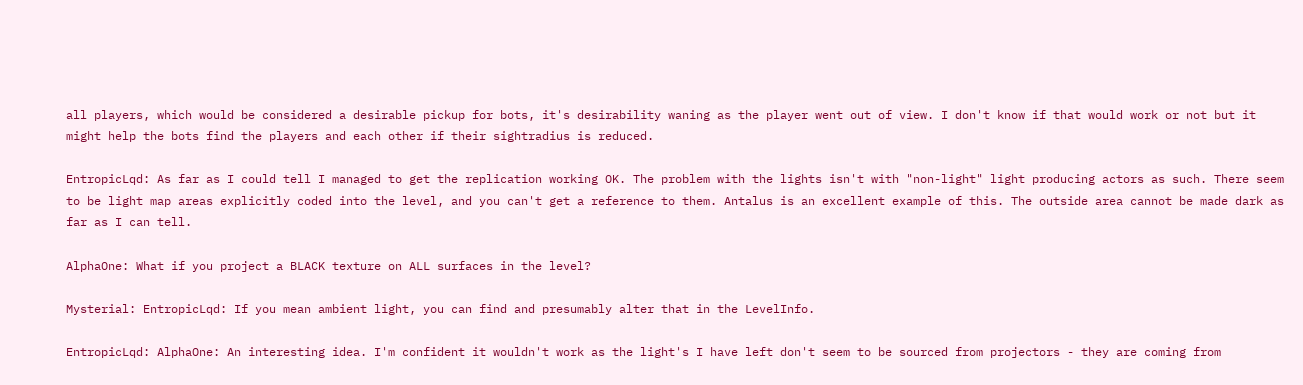all players, which would be considered a desirable pickup for bots, it's desirability waning as the player went out of view. I don't know if that would work or not but it might help the bots find the players and each other if their sightradius is reduced.

EntropicLqd: As far as I could tell I managed to get the replication working OK. The problem with the lights isn't with "non-light" light producing actors as such. There seem to be light map areas explicitly coded into the level, and you can't get a reference to them. Antalus is an excellent example of this. The outside area cannot be made dark as far as I can tell.

AlphaOne: What if you project a BLACK texture on ALL surfaces in the level?

Mysterial: EntropicLqd: If you mean ambient light, you can find and presumably alter that in the LevelInfo.

EntropicLqd: AlphaOne: An interesting idea. I'm confident it wouldn't work as the light's I have left don't seem to be sourced from projectors - they are coming from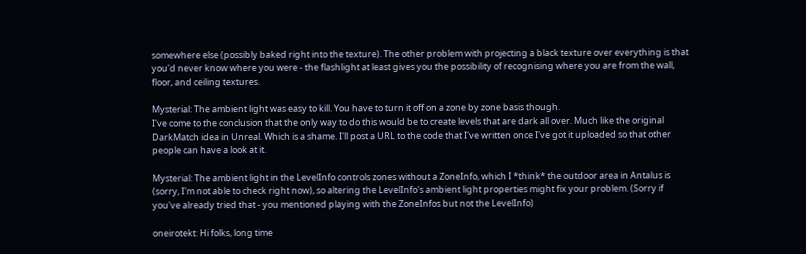somewhere else (possibly baked right into the texture). The other problem with projecting a black texture over everything is that you'd never know where you were - the flashlight at least gives you the possibility of recognising where you are from the wall, floor, and ceiling textures.

Mysterial: The ambient light was easy to kill. You have to turn it off on a zone by zone basis though.
I've come to the conclusion that the only way to do this would be to create levels that are dark all over. Much like the original DarkMatch idea in Unreal. Which is a shame. I'll post a URL to the code that I've written once I've got it uploaded so that other people can have a look at it.

Mysterial: The ambient light in the LevelInfo controls zones without a ZoneInfo, which I *think* the outdoor area in Antalus is (sorry, I'm not able to check right now), so altering the LevelInfo's ambient light properties might fix your problem. (Sorry if you've already tried that - you mentioned playing with the ZoneInfos but not the LevelInfo)

oneirotekt: Hi folks, long time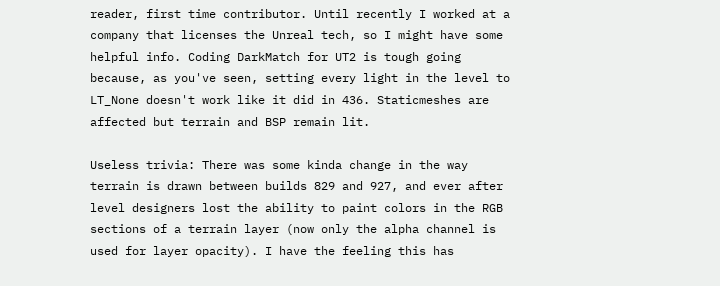reader, first time contributor. Until recently I worked at a company that licenses the Unreal tech, so I might have some helpful info. Coding DarkMatch for UT2 is tough going because, as you've seen, setting every light in the level to LT_None doesn't work like it did in 436. Staticmeshes are affected but terrain and BSP remain lit.

Useless trivia: There was some kinda change in the way terrain is drawn between builds 829 and 927, and ever after level designers lost the ability to paint colors in the RGB sections of a terrain layer (now only the alpha channel is used for layer opacity). I have the feeling this has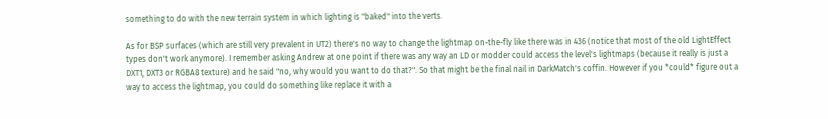something to do with the new terrain system in which lighting is "baked" into the verts.

As for BSP surfaces (which are still very prevalent in UT2) there's no way to change the lightmap on-the-fly like there was in 436 (notice that most of the old LightEffect types don't work anymore). I remember asking Andrew at one point if there was any way an LD or modder could access the level's lightmaps (because it really is just a DXT1, DXT3 or RGBA8 texture) and he said "no, why would you want to do that?". So that might be the final nail in DarkMatch's coffin. However if you *could* figure out a way to access the lightmap, you could do something like replace it with a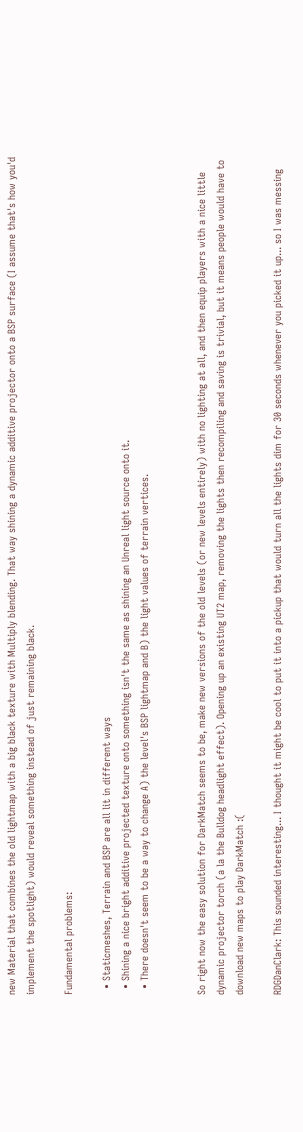new Material that combines the old lightmap with a big black texture with Multiply blending. That way shining a dynamic additive projector onto a BSP surface (I assume that's how you'd implement the spotlight) would reveal something instead of just remaining black.

Fundamental problems:

  • Staticmeshes, Terrain and BSP are all lit in different ways
  • Shining a nice bright additive projected texture onto something isn't the same as shining an Unreal light source onto it.
  • There doesn't seem to be a way to change A) the level's BSP lightmap and B) the light values of terrain vertices.


So right now the easy solution for DarkMatch seems to be, make new versions of the old levels (or new levels entirely) with no lighting at all, and then equip players with a nice little dynamic projector torch (a la the Bulldog headlight effect). Opening up an existing UT2 map, removing the lights then recompiling and saving is trivial, but it means people would have to download new maps to play DarkMatch :(

RDGDanClark: This sounded interesting... I thought it might be cool to put it into a pickup that would turn all the lights dim for 30 seconds whenever you picked it up... so I was messing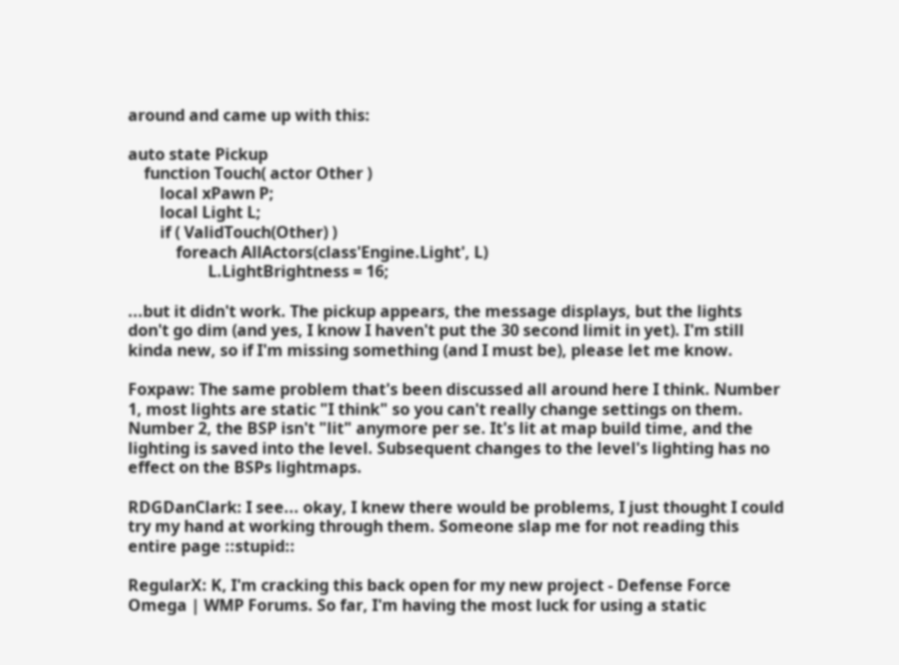around and came up with this:

auto state Pickup
    function Touch( actor Other )
        local xPawn P;
        local Light L;
        if ( ValidTouch(Other) )
            foreach AllActors(class'Engine.Light', L)
                    L.LightBrightness = 16;

...but it didn't work. The pickup appears, the message displays, but the lights don't go dim (and yes, I know I haven't put the 30 second limit in yet). I'm still kinda new, so if I'm missing something (and I must be), please let me know.

Foxpaw: The same problem that's been discussed all around here I think. Number 1, most lights are static "I think" so you can't really change settings on them. Number 2, the BSP isn't "lit" anymore per se. It's lit at map build time, and the lighting is saved into the level. Subsequent changes to the level's lighting has no effect on the BSPs lightmaps.

RDGDanClark: I see... okay, I knew there would be problems, I just thought I could try my hand at working through them. Someone slap me for not reading this entire page ::stupid::

RegularX: K, I'm cracking this back open for my new project - Defense Force Omega | WMP Forums. So far, I'm having the most luck for using a static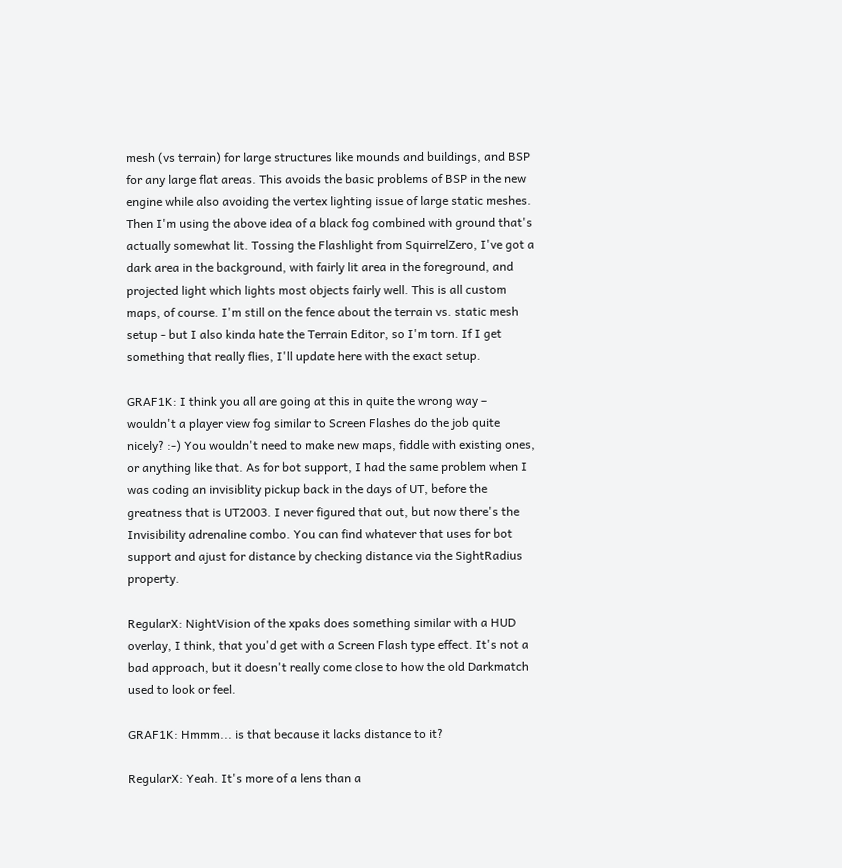mesh (vs terrain) for large structures like mounds and buildings, and BSP for any large flat areas. This avoids the basic problems of BSP in the new engine while also avoiding the vertex lighting issue of large static meshes. Then I'm using the above idea of a black fog combined with ground that's actually somewhat lit. Tossing the Flashlight from SquirrelZero, I've got a dark area in the background, with fairly lit area in the foreground, and projected light which lights most objects fairly well. This is all custom maps, of course. I'm still on the fence about the terrain vs. static mesh setup - but I also kinda hate the Terrain Editor, so I'm torn. If I get something that really flies, I'll update here with the exact setup.

GRAF1K: I think you all are going at this in quite the wrong way – wouldn't a player view fog similar to Screen Flashes do the job quite nicely? :-) You wouldn't need to make new maps, fiddle with existing ones, or anything like that. As for bot support, I had the same problem when I was coding an invisiblity pickup back in the days of UT, before the greatness that is UT2003. I never figured that out, but now there's the Invisibility adrenaline combo. You can find whatever that uses for bot support and ajust for distance by checking distance via the SightRadius property.

RegularX: NightVision of the xpaks does something similar with a HUD overlay, I think, that you'd get with a Screen Flash type effect. It's not a bad approach, but it doesn't really come close to how the old Darkmatch used to look or feel.

GRAF1K: Hmmm... is that because it lacks distance to it?

RegularX: Yeah. It's more of a lens than a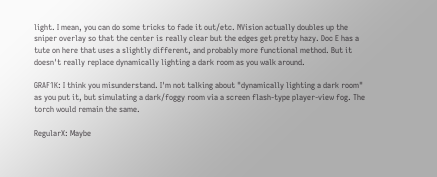light. I mean, you can do some tricks to fade it out/etc. NVision actually doubles up the sniper overlay so that the center is really clear but the edges get pretty hazy. Doc E has a tute on here that uses a slightly different, and probably more functional method. But it doesn't really replace dynamically lighting a dark room as you walk around.

GRAF1K: I think you misunderstand. I'm not talking about "dynamically lighting a dark room" as you put it, but simulating a dark/foggy room via a screen flash-type player-view fog. The torch would remain the same.

RegularX: Maybe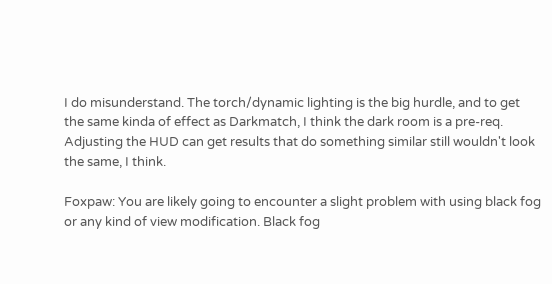I do misunderstand. The torch/dynamic lighting is the big hurdle, and to get the same kinda of effect as Darkmatch, I think the dark room is a pre-req. Adjusting the HUD can get results that do something similar still wouldn't look the same, I think.

Foxpaw: You are likely going to encounter a slight problem with using black fog or any kind of view modification. Black fog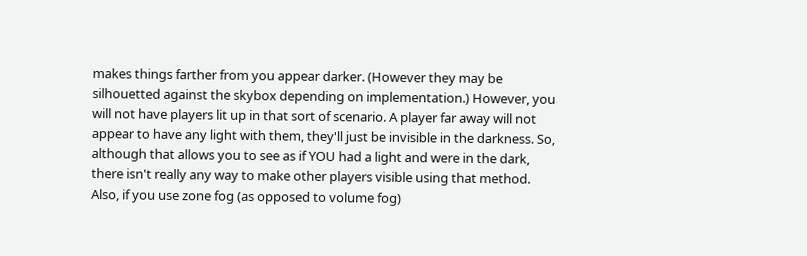makes things farther from you appear darker. (However they may be silhouetted against the skybox depending on implementation.) However, you will not have players lit up in that sort of scenario. A player far away will not appear to have any light with them, they'll just be invisible in the darkness. So, although that allows you to see as if YOU had a light and were in the dark, there isn't really any way to make other players visible using that method. Also, if you use zone fog (as opposed to volume fog)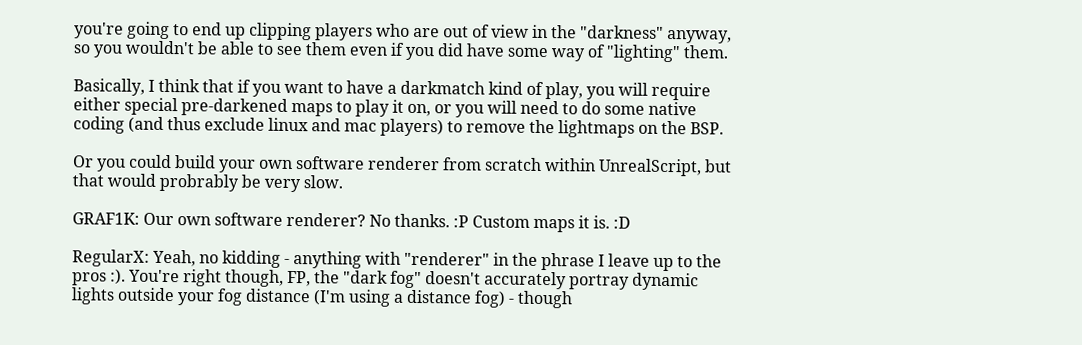you're going to end up clipping players who are out of view in the "darkness" anyway, so you wouldn't be able to see them even if you did have some way of "lighting" them.

Basically, I think that if you want to have a darkmatch kind of play, you will require either special pre-darkened maps to play it on, or you will need to do some native coding (and thus exclude linux and mac players) to remove the lightmaps on the BSP.

Or you could build your own software renderer from scratch within UnrealScript, but that would probrably be very slow.

GRAF1K: Our own software renderer? No thanks. :P Custom maps it is. :D

RegularX: Yeah, no kidding - anything with "renderer" in the phrase I leave up to the pros :). You're right though, FP, the "dark fog" doesn't accurately portray dynamic lights outside your fog distance (I'm using a distance fog) - though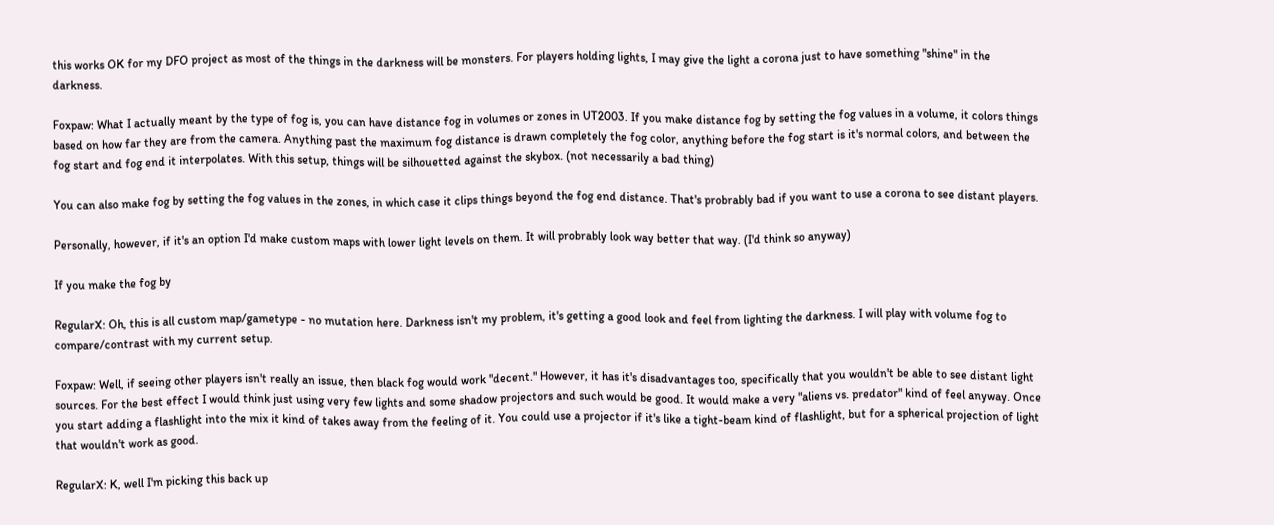this works OK for my DFO project as most of the things in the darkness will be monsters. For players holding lights, I may give the light a corona just to have something "shine" in the darkness.

Foxpaw: What I actually meant by the type of fog is, you can have distance fog in volumes or zones in UT2003. If you make distance fog by setting the fog values in a volume, it colors things based on how far they are from the camera. Anything past the maximum fog distance is drawn completely the fog color, anything before the fog start is it's normal colors, and between the fog start and fog end it interpolates. With this setup, things will be silhouetted against the skybox. (not necessarily a bad thing)

You can also make fog by setting the fog values in the zones, in which case it clips things beyond the fog end distance. That's probrably bad if you want to use a corona to see distant players.

Personally, however, if it's an option I'd make custom maps with lower light levels on them. It will probrably look way better that way. (I'd think so anyway)

If you make the fog by

RegularX: Oh, this is all custom map/gametype - no mutation here. Darkness isn't my problem, it's getting a good look and feel from lighting the darkness. I will play with volume fog to compare/contrast with my current setup.

Foxpaw: Well, if seeing other players isn't really an issue, then black fog would work "decent." However, it has it's disadvantages too, specifically that you wouldn't be able to see distant light sources. For the best effect I would think just using very few lights and some shadow projectors and such would be good. It would make a very "aliens vs. predator" kind of feel anyway. Once you start adding a flashlight into the mix it kind of takes away from the feeling of it. You could use a projector if it's like a tight-beam kind of flashlight, but for a spherical projection of light that wouldn't work as good.

RegularX: K, well I'm picking this back up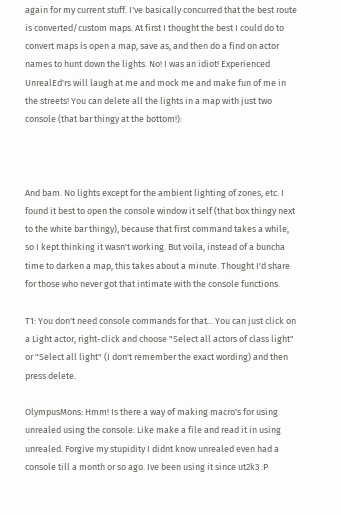again for my current stuff. I've basically concurred that the best route is converted/custom maps. At first I thought the best I could do to convert maps is open a map, save as, and then do a find on actor names to hunt down the lights. No! I was an idiot! Experienced UnrealEd'rs will laugh at me and mock me and make fun of me in the streets! You can delete all the lights in a map with just two console (that bar thingy at the bottom!):



And bam. No lights except for the ambient lighting of zones, etc. I found it best to open the console window it self (that box thingy next to the white bar thingy), because that first command takes a while, so I kept thinking it wasn't working. But voila, instead of a buncha time to darken a map, this takes about a minute. Thought I'd share for those who never got that intimate with the console functions.

T1: You don't need console commands for that... You can just click on a Light actor, right-click and choose "Select all actors of class light" or "Select all light" (I don't remember the exact wording) and then press delete.

OlympusMons: Hmm! Is there a way of making macro's for using unrealed using the console. Like make a file and read it in using unrealed. Forgive my stupidity I didnt know unrealed even had a console till a month or so ago. Ive been using it since ut2k3 :P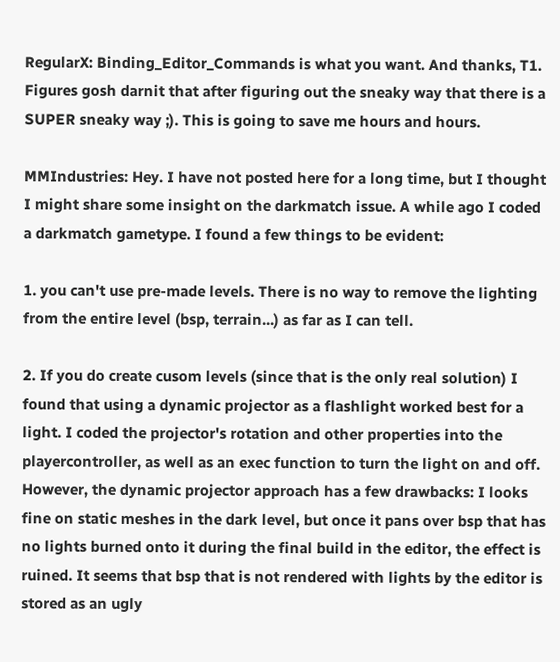RegularX: Binding_Editor_Commands is what you want. And thanks, T1. Figures gosh darnit that after figuring out the sneaky way that there is a SUPER sneaky way ;). This is going to save me hours and hours.

MMIndustries: Hey. I have not posted here for a long time, but I thought I might share some insight on the darkmatch issue. A while ago I coded a darkmatch gametype. I found a few things to be evident:

1. you can't use pre-made levels. There is no way to remove the lighting from the entire level (bsp, terrain...) as far as I can tell.

2. If you do create cusom levels (since that is the only real solution) I found that using a dynamic projector as a flashlight worked best for a light. I coded the projector's rotation and other properties into the playercontroller, as well as an exec function to turn the light on and off. However, the dynamic projector approach has a few drawbacks: I looks fine on static meshes in the dark level, but once it pans over bsp that has no lights burned onto it during the final build in the editor, the effect is ruined. It seems that bsp that is not rendered with lights by the editor is stored as an ugly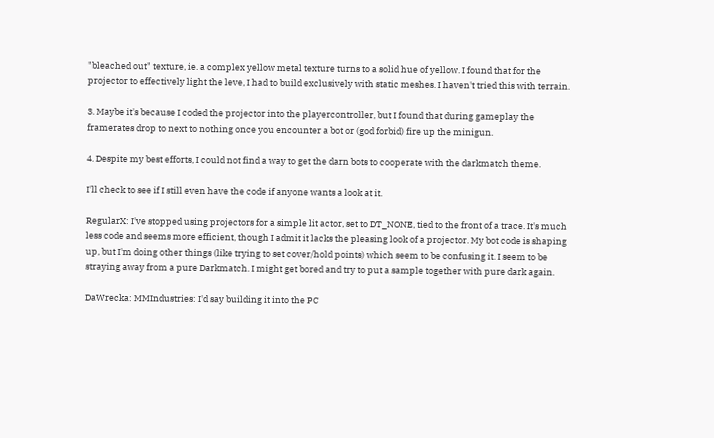"bleached out" texture, ie. a complex yellow metal texture turns to a solid hue of yellow. I found that for the projector to effectively light the leve, I had to build exclusively with static meshes. I haven't tried this with terrain.

3. Maybe it's because I coded the projector into the playercontroller, but I found that during gameplay the framerates drop to next to nothing once you encounter a bot or (god forbid) fire up the minigun.

4. Despite my best efforts, I could not find a way to get the darn bots to cooperate with the darkmatch theme.

I'll check to see if I still even have the code if anyone wants a look at it.

RegularX: I've stopped using projectors for a simple lit actor, set to DT_NONE, tied to the front of a trace. It's much less code and seems more efficient, though I admit it lacks the pleasing look of a projector. My bot code is shaping up, but I'm doing other things (like trying to set cover/hold points) which seem to be confusing it. I seem to be straying away from a pure Darkmatch. I might get bored and try to put a sample together with pure dark again.

DaWrecka: MMIndustries: I'd say building it into the PC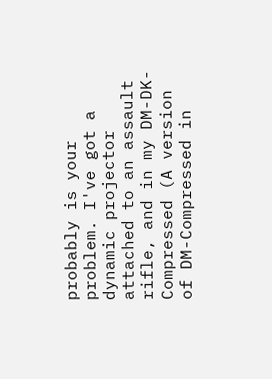probably is your problem. I've got a dynamic projector attached to an assault rifle, and in my DM-DK-Compressed (A version of DM-Compressed in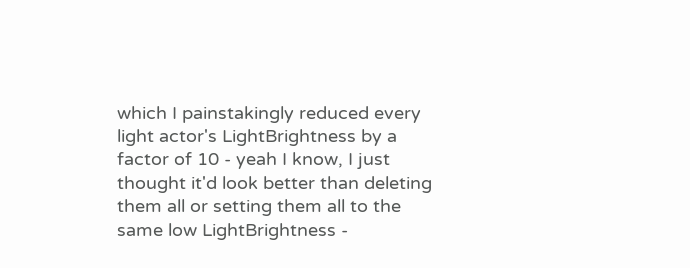which I painstakingly reduced every light actor's LightBrightness by a factor of 10 - yeah I know, I just thought it'd look better than deleting them all or setting them all to the same low LightBrightness -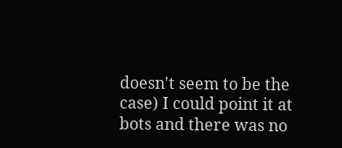doesn't seem to be the case) I could point it at bots and there was no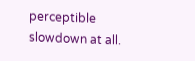perceptible slowdown at all.